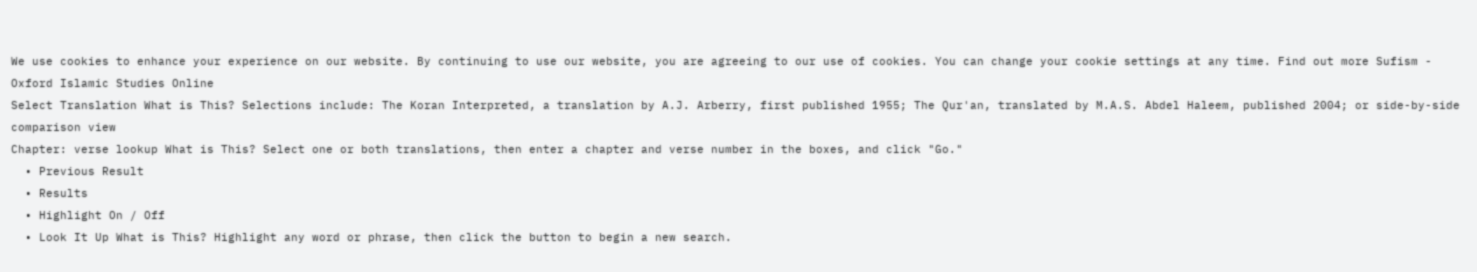We use cookies to enhance your experience on our website. By continuing to use our website, you are agreeing to our use of cookies. You can change your cookie settings at any time. Find out more Sufism - Oxford Islamic Studies Online
Select Translation What is This? Selections include: The Koran Interpreted, a translation by A.J. Arberry, first published 1955; The Qur'an, translated by M.A.S. Abdel Haleem, published 2004; or side-by-side comparison view
Chapter: verse lookup What is This? Select one or both translations, then enter a chapter and verse number in the boxes, and click "Go."
  • Previous Result
  • Results
  • Highlight On / Off
  • Look It Up What is This? Highlight any word or phrase, then click the button to begin a new search.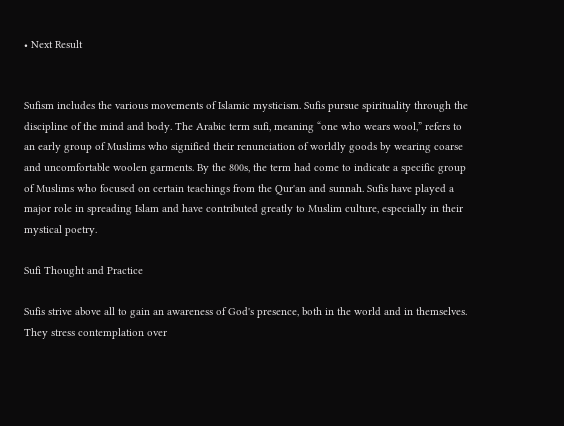• Next Result


Sufism includes the various movements of Islamic mysticism. Sufis pursue spirituality through the discipline of the mind and body. The Arabic term sufi, meaning “one who wears wool,” refers to an early group of Muslims who signified their renunciation of worldly goods by wearing coarse and uncomfortable woolen garments. By the 800s, the term had come to indicate a specific group of Muslims who focused on certain teachings from the Qur'an and sunnah. Sufis have played a major role in spreading Islam and have contributed greatly to Muslim culture, especially in their mystical poetry.

Sufi Thought and Practice

Sufis strive above all to gain an awareness of God's presence, both in the world and in themselves. They stress contemplation over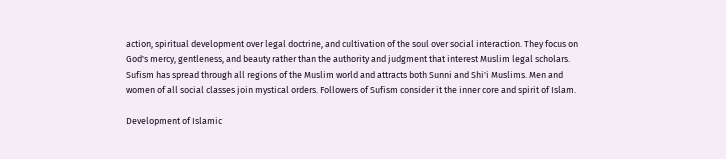action, spiritual development over legal doctrine, and cultivation of the soul over social interaction. They focus on God's mercy, gentleness, and beauty rather than the authority and judgment that interest Muslim legal scholars. Sufism has spread through all regions of the Muslim world and attracts both Sunni and Shi'i Muslims. Men and women of all social classes join mystical orders. Followers of Sufism consider it the inner core and spirit of Islam.

Development of Islamic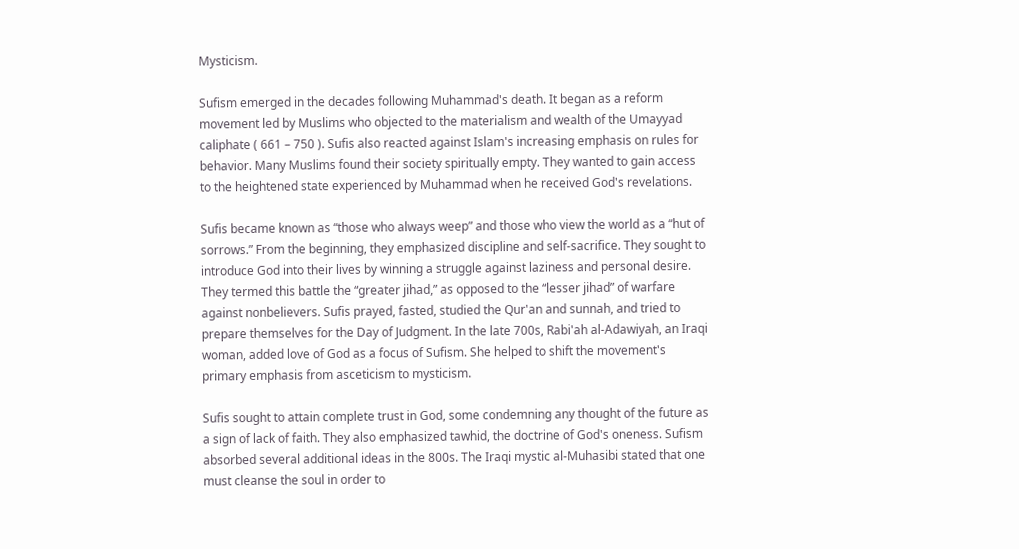Mysticism.

Sufism emerged in the decades following Muhammad's death. It began as a reform movement led by Muslims who objected to the materialism and wealth of the Umayyad caliphate ( 661 – 750 ). Sufis also reacted against Islam's increasing emphasis on rules for behavior. Many Muslims found their society spiritually empty. They wanted to gain access to the heightened state experienced by Muhammad when he received God's revelations.

Sufis became known as “those who always weep” and those who view the world as a “hut of sorrows.” From the beginning, they emphasized discipline and self-sacrifice. They sought to introduce God into their lives by winning a struggle against laziness and personal desire. They termed this battle the “greater jihad,” as opposed to the “lesser jihad” of warfare against nonbelievers. Sufis prayed, fasted, studied the Qur'an and sunnah, and tried to prepare themselves for the Day of Judgment. In the late 700s, Rabi'ah al-Adawiyah, an Iraqi woman, added love of God as a focus of Sufism. She helped to shift the movement's primary emphasis from asceticism to mysticism.

Sufis sought to attain complete trust in God, some condemning any thought of the future as a sign of lack of faith. They also emphasized tawhid, the doctrine of God's oneness. Sufism absorbed several additional ideas in the 800s. The Iraqi mystic al-Muhasibi stated that one must cleanse the soul in order to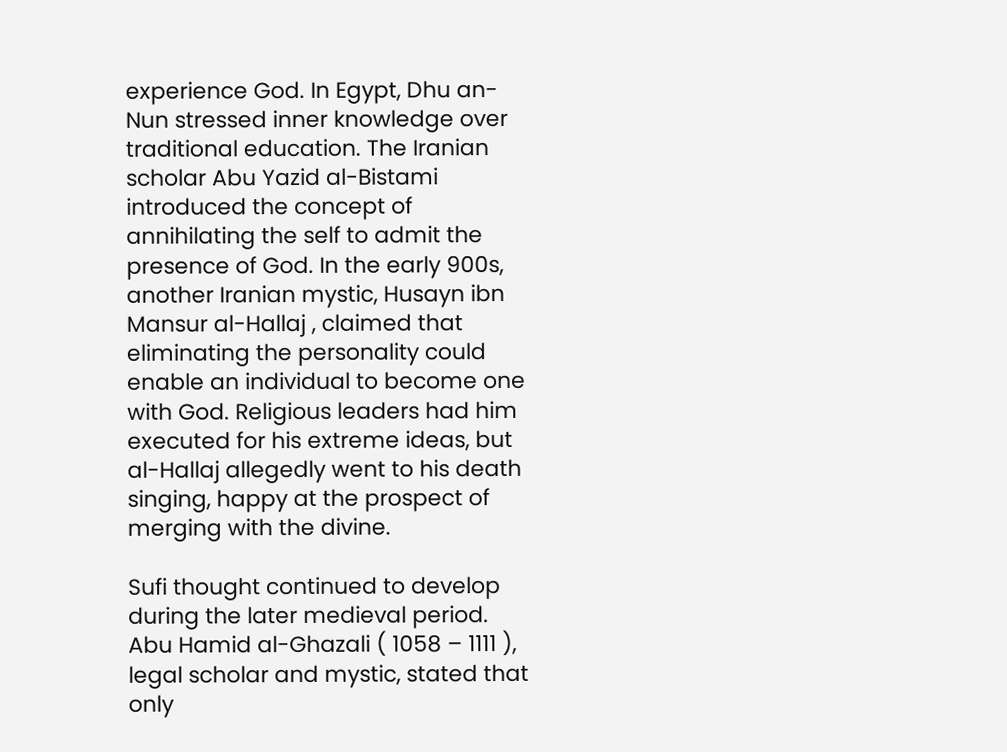experience God. In Egypt, Dhu an-Nun stressed inner knowledge over traditional education. The Iranian scholar Abu Yazid al-Bistami introduced the concept of annihilating the self to admit the presence of God. In the early 900s, another Iranian mystic, Husayn ibn Mansur al-Hallaj , claimed that eliminating the personality could enable an individual to become one with God. Religious leaders had him executed for his extreme ideas, but al-Hallaj allegedly went to his death singing, happy at the prospect of merging with the divine.

Sufi thought continued to develop during the later medieval period. Abu Hamid al-Ghazali ( 1058 – 1111 ), legal scholar and mystic, stated that only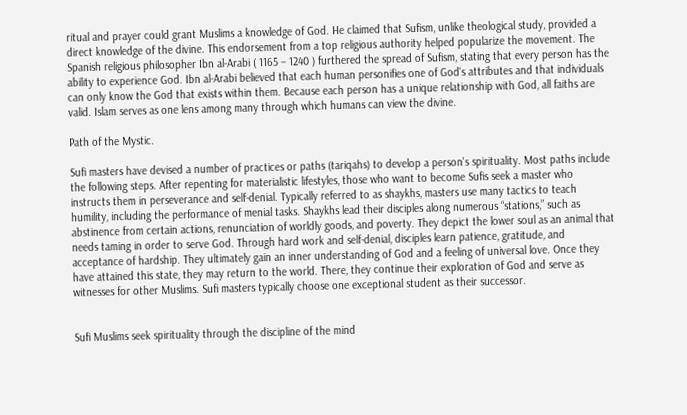ritual and prayer could grant Muslims a knowledge of God. He claimed that Sufism, unlike theological study, provided a direct knowledge of the divine. This endorsement from a top religious authority helped popularize the movement. The Spanish religious philosopher Ibn al-Arabi ( 1165 – 1240 ) furthered the spread of Sufism, stating that every person has the ability to experience God. Ibn al-Arabi believed that each human personifies one of God's attributes and that individuals can only know the God that exists within them. Because each person has a unique relationship with God, all faiths are valid. Islam serves as one lens among many through which humans can view the divine.

Path of the Mystic.

Sufi masters have devised a number of practices or paths (tariqahs) to develop a person's spirituality. Most paths include the following steps. After repenting for materialistic lifestyles, those who want to become Sufis seek a master who instructs them in perseverance and self-denial. Typically referred to as shaykhs, masters use many tactics to teach humility, including the performance of menial tasks. Shaykhs lead their disciples along numerous “stations,” such as abstinence from certain actions, renunciation of worldly goods, and poverty. They depict the lower soul as an animal that needs taming in order to serve God. Through hard work and self-denial, disciples learn patience, gratitude, and acceptance of hardship. They ultimately gain an inner understanding of God and a feeling of universal love. Once they have attained this state, they may return to the world. There, they continue their exploration of God and serve as witnesses for other Muslims. Sufi masters typically choose one exceptional student as their successor.


Sufi Muslims seek spirituality through the discipline of the mind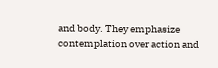and body. They emphasize contemplation over action and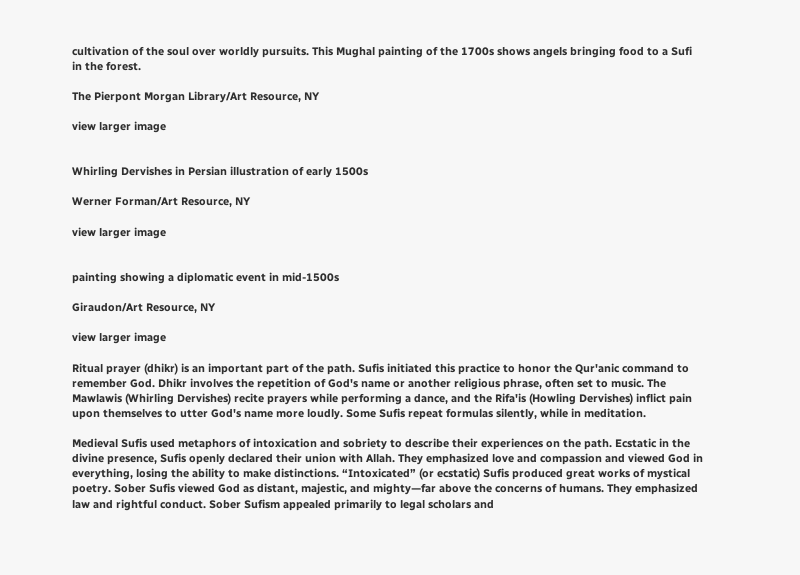cultivation of the soul over worldly pursuits. This Mughal painting of the 1700s shows angels bringing food to a Sufi in the forest.

The Pierpont Morgan Library/Art Resource, NY

view larger image


Whirling Dervishes in Persian illustration of early 1500s

Werner Forman/Art Resource, NY

view larger image


painting showing a diplomatic event in mid-1500s

Giraudon/Art Resource, NY

view larger image

Ritual prayer (dhikr) is an important part of the path. Sufis initiated this practice to honor the Qur'anic command to remember God. Dhikr involves the repetition of God's name or another religious phrase, often set to music. The Mawlawis (Whirling Dervishes) recite prayers while performing a dance, and the Rifa'is (Howling Dervishes) inflict pain upon themselves to utter God's name more loudly. Some Sufis repeat formulas silently, while in meditation.

Medieval Sufis used metaphors of intoxication and sobriety to describe their experiences on the path. Ecstatic in the divine presence, Sufis openly declared their union with Allah. They emphasized love and compassion and viewed God in everything, losing the ability to make distinctions. “Intoxicated” (or ecstatic) Sufis produced great works of mystical poetry. Sober Sufis viewed God as distant, majestic, and mighty—far above the concerns of humans. They emphasized law and rightful conduct. Sober Sufism appealed primarily to legal scholars and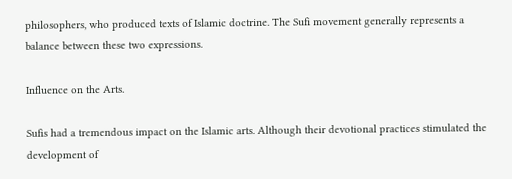philosophers, who produced texts of Islamic doctrine. The Sufi movement generally represents a balance between these two expressions.

Influence on the Arts.

Sufis had a tremendous impact on the Islamic arts. Although their devotional practices stimulated the development of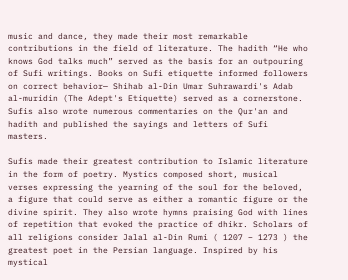music and dance, they made their most remarkable contributions in the field of literature. The hadith “He who knows God talks much” served as the basis for an outpouring of Sufi writings. Books on Sufi etiquette informed followers on correct behavior— Shihab al-Din Umar Suhrawardi's Adab al-muridin (The Adept's Etiquette) served as a cornerstone. Sufis also wrote numerous commentaries on the Qur'an and hadith and published the sayings and letters of Sufi masters.

Sufis made their greatest contribution to Islamic literature in the form of poetry. Mystics composed short, musical verses expressing the yearning of the soul for the beloved, a figure that could serve as either a romantic figure or the divine spirit. They also wrote hymns praising God with lines of repetition that evoked the practice of dhikr. Scholars of all religions consider Jalal al-Din Rumi ( 1207 – 1273 ) the greatest poet in the Persian language. Inspired by his mystical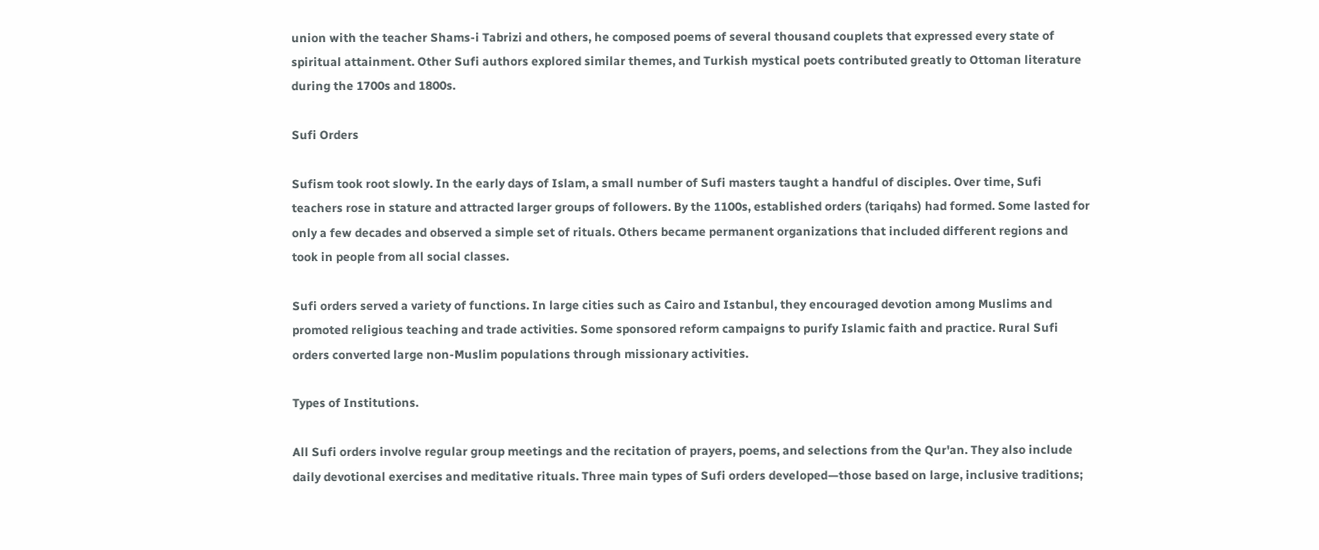union with the teacher Shams-i Tabrizi and others, he composed poems of several thousand couplets that expressed every state of spiritual attainment. Other Sufi authors explored similar themes, and Turkish mystical poets contributed greatly to Ottoman literature during the 1700s and 1800s.

Sufi Orders

Sufism took root slowly. In the early days of Islam, a small number of Sufi masters taught a handful of disciples. Over time, Sufi teachers rose in stature and attracted larger groups of followers. By the 1100s, established orders (tariqahs) had formed. Some lasted for only a few decades and observed a simple set of rituals. Others became permanent organizations that included different regions and took in people from all social classes.

Sufi orders served a variety of functions. In large cities such as Cairo and Istanbul, they encouraged devotion among Muslims and promoted religious teaching and trade activities. Some sponsored reform campaigns to purify Islamic faith and practice. Rural Sufi orders converted large non-Muslim populations through missionary activities.

Types of Institutions.

All Sufi orders involve regular group meetings and the recitation of prayers, poems, and selections from the Qur'an. They also include daily devotional exercises and meditative rituals. Three main types of Sufi orders developed—those based on large, inclusive traditions;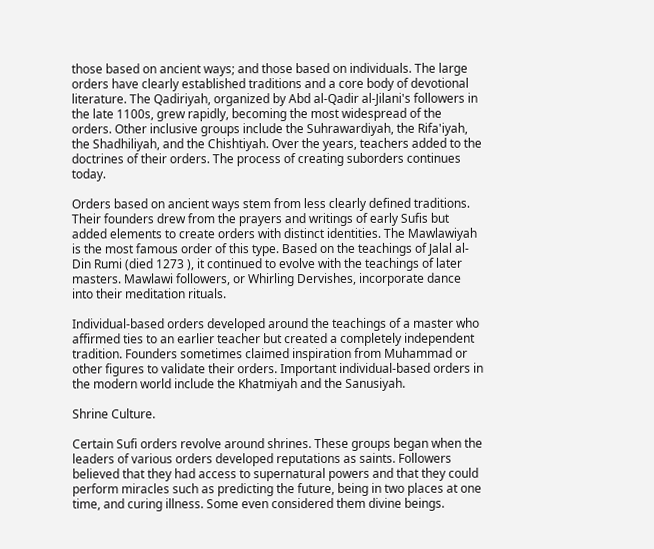those based on ancient ways; and those based on individuals. The large orders have clearly established traditions and a core body of devotional literature. The Qadiriyah, organized by Abd al-Qadir al-Jilani's followers in the late 1100s, grew rapidly, becoming the most widespread of the orders. Other inclusive groups include the Suhrawardiyah, the Rifa'iyah, the Shadhiliyah, and the Chishtiyah. Over the years, teachers added to the doctrines of their orders. The process of creating suborders continues today.

Orders based on ancient ways stem from less clearly defined traditions. Their founders drew from the prayers and writings of early Sufis but added elements to create orders with distinct identities. The Mawlawiyah is the most famous order of this type. Based on the teachings of Jalal al-Din Rumi (died 1273 ), it continued to evolve with the teachings of later masters. Mawlawi followers, or Whirling Dervishes, incorporate dance into their meditation rituals.

Individual-based orders developed around the teachings of a master who affirmed ties to an earlier teacher but created a completely independent tradition. Founders sometimes claimed inspiration from Muhammad or other figures to validate their orders. Important individual-based orders in the modern world include the Khatmiyah and the Sanusiyah.

Shrine Culture.

Certain Sufi orders revolve around shrines. These groups began when the leaders of various orders developed reputations as saints. Followers believed that they had access to supernatural powers and that they could perform miracles such as predicting the future, being in two places at one time, and curing illness. Some even considered them divine beings.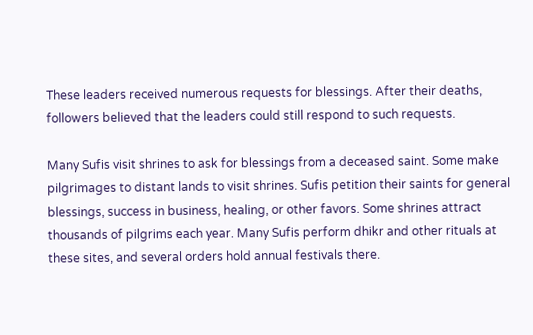These leaders received numerous requests for blessings. After their deaths, followers believed that the leaders could still respond to such requests.

Many Sufis visit shrines to ask for blessings from a deceased saint. Some make pilgrimages to distant lands to visit shrines. Sufis petition their saints for general blessings, success in business, healing, or other favors. Some shrines attract thousands of pilgrims each year. Many Sufis perform dhikr and other rituals at these sites, and several orders hold annual festivals there.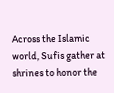Across the Islamic world, Sufis gather at shrines to honor the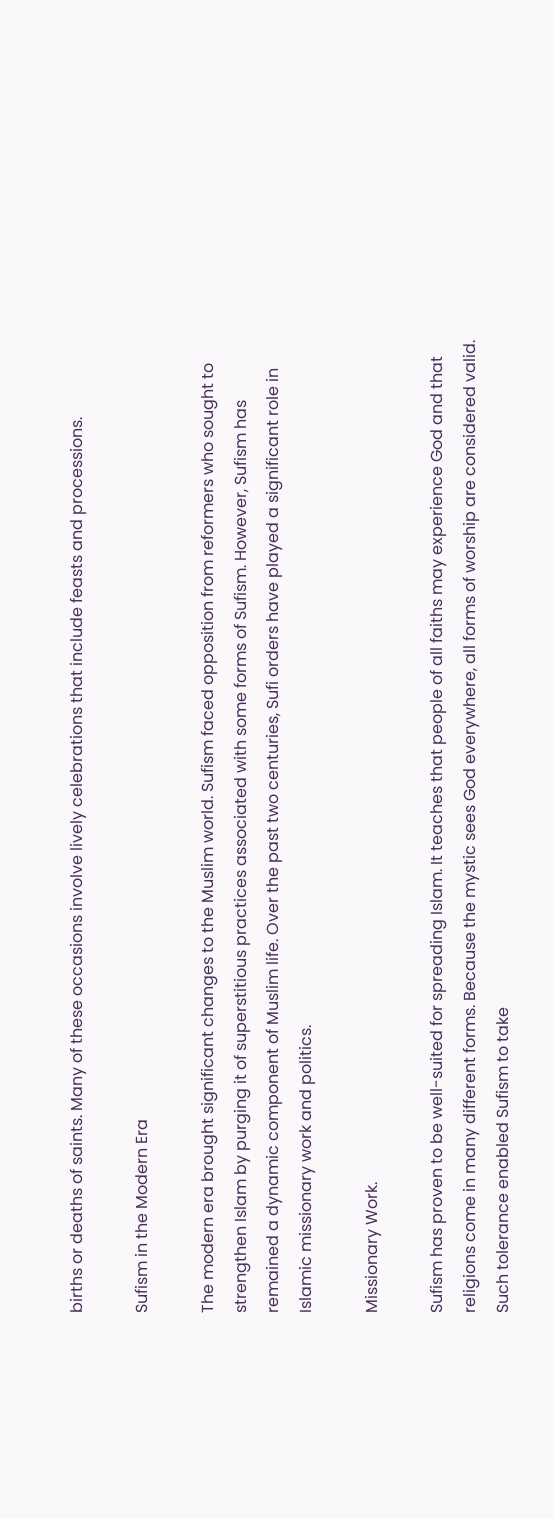births or deaths of saints. Many of these occasions involve lively celebrations that include feasts and processions.

Sufism in the Modern Era

The modern era brought significant changes to the Muslim world. Sufism faced opposition from reformers who sought to strengthen Islam by purging it of superstitious practices associated with some forms of Sufism. However, Sufism has remained a dynamic component of Muslim life. Over the past two centuries, Sufi orders have played a significant role in Islamic missionary work and politics.

Missionary Work.

Sufism has proven to be well-suited for spreading Islam. It teaches that people of all faiths may experience God and that religions come in many different forms. Because the mystic sees God everywhere, all forms of worship are considered valid. Such tolerance enabled Sufism to take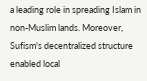a leading role in spreading Islam in non-Muslim lands. Moreover, Sufism's decentralized structure enabled local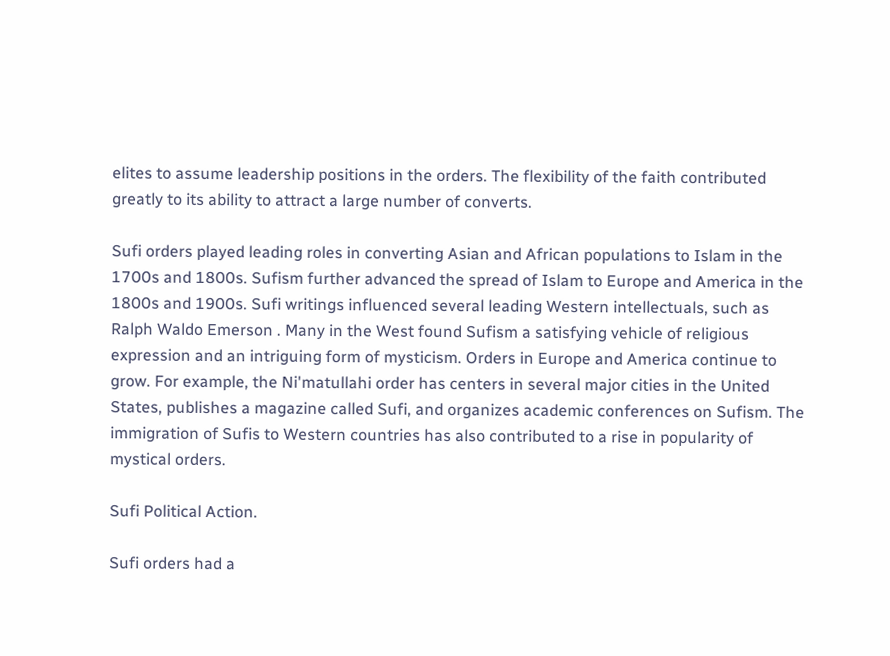elites to assume leadership positions in the orders. The flexibility of the faith contributed greatly to its ability to attract a large number of converts.

Sufi orders played leading roles in converting Asian and African populations to Islam in the 1700s and 1800s. Sufism further advanced the spread of Islam to Europe and America in the 1800s and 1900s. Sufi writings influenced several leading Western intellectuals, such as Ralph Waldo Emerson . Many in the West found Sufism a satisfying vehicle of religious expression and an intriguing form of mysticism. Orders in Europe and America continue to grow. For example, the Ni'matullahi order has centers in several major cities in the United States, publishes a magazine called Sufi, and organizes academic conferences on Sufism. The immigration of Sufis to Western countries has also contributed to a rise in popularity of mystical orders.

Sufi Political Action.

Sufi orders had a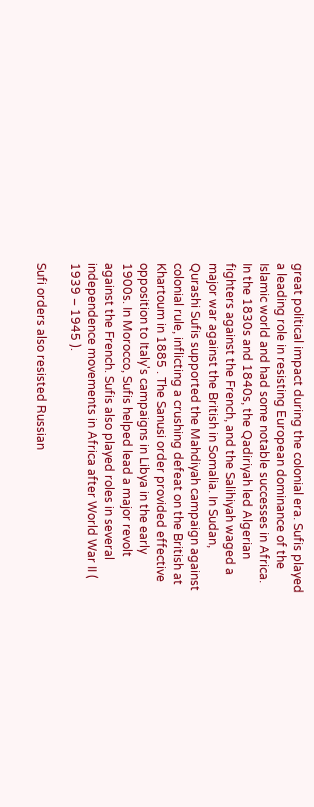great political impact during the colonial era. Sufis played a leading role in resisting European dominance of the Islamic world and had some notable successes in Africa. In the 1830s and 1840s, the Qadiriyah led Algerian fighters against the French, and the Salihiyah waged a major war against the British in Somalia. In Sudan, Qurashi Sufis supported the Mahdiyah campaign against colonial rule, inflicting a crushing defeat on the British at Khartoum in 1885 . The Sanusi order provided effective opposition to Italy's campaigns in Libya in the early 1900s. In Morocco, Sufis helped lead a major revolt against the French. Sufis also played roles in several independence movements in Africa after World War II ( 1939 – 1945 ).

Sufi orders also resisted Russian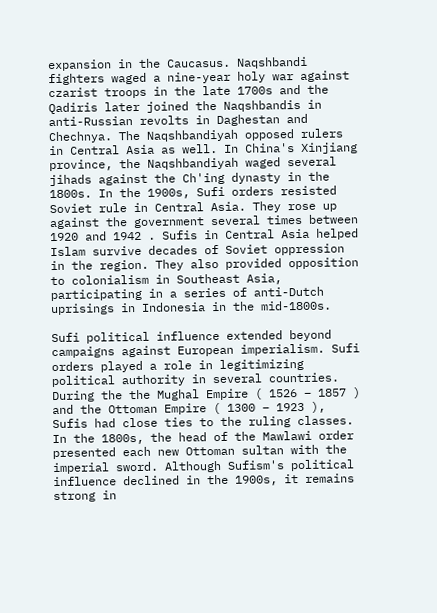expansion in the Caucasus. Naqshbandi fighters waged a nine-year holy war against czarist troops in the late 1700s and the Qadiris later joined the Naqshbandis in anti-Russian revolts in Daghestan and Chechnya. The Naqshbandiyah opposed rulers in Central Asia as well. In China's Xinjiang province, the Naqshbandiyah waged several jihads against the Ch'ing dynasty in the 1800s. In the 1900s, Sufi orders resisted Soviet rule in Central Asia. They rose up against the government several times between 1920 and 1942 . Sufis in Central Asia helped Islam survive decades of Soviet oppression in the region. They also provided opposition to colonialism in Southeast Asia, participating in a series of anti-Dutch uprisings in Indonesia in the mid-1800s.

Sufi political influence extended beyond campaigns against European imperialism. Sufi orders played a role in legitimizing political authority in several countries. During the the Mughal Empire ( 1526 – 1857 ) and the Ottoman Empire ( 1300 – 1923 ), Sufis had close ties to the ruling classes. In the 1800s, the head of the Mawlawi order presented each new Ottoman sultan with the imperial sword. Although Sufism's political influence declined in the 1900s, it remains strong in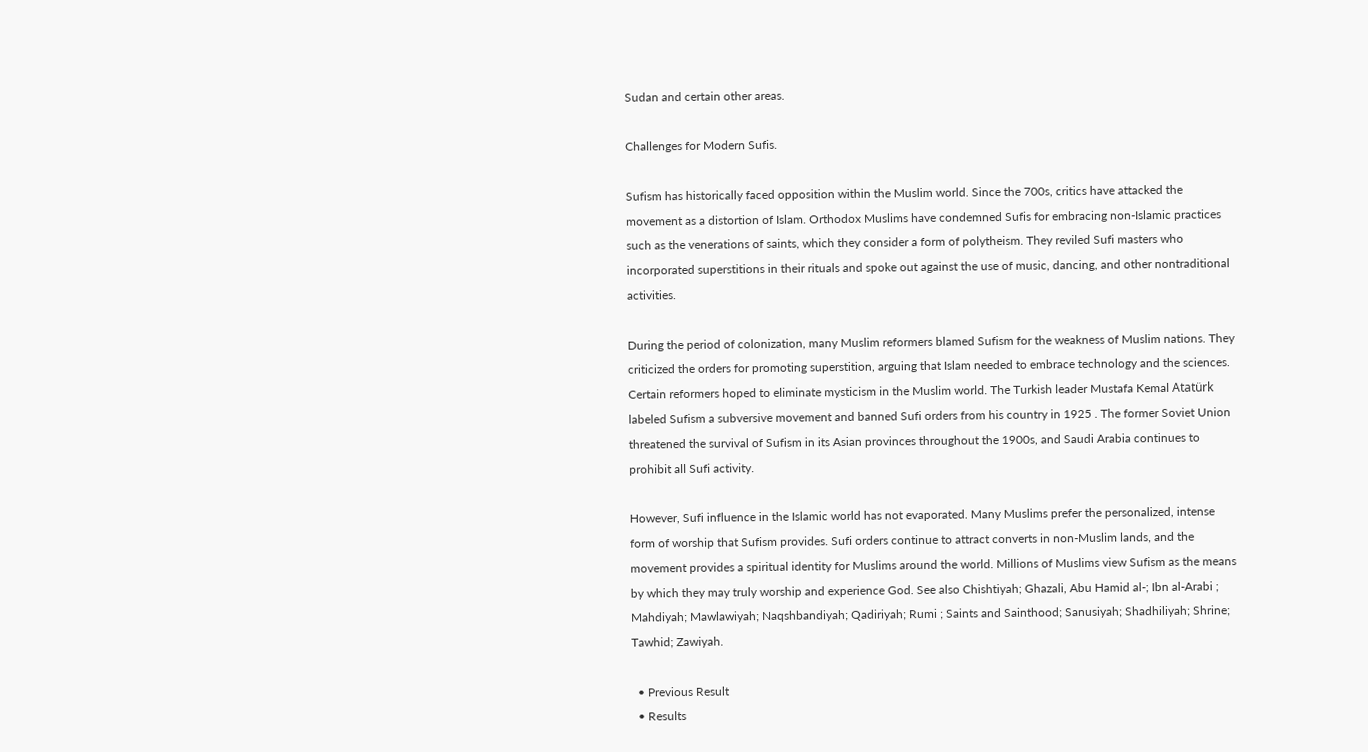Sudan and certain other areas.

Challenges for Modern Sufis.

Sufism has historically faced opposition within the Muslim world. Since the 700s, critics have attacked the movement as a distortion of Islam. Orthodox Muslims have condemned Sufis for embracing non-Islamic practices such as the venerations of saints, which they consider a form of polytheism. They reviled Sufi masters who incorporated superstitions in their rituals and spoke out against the use of music, dancing, and other nontraditional activities.

During the period of colonization, many Muslim reformers blamed Sufism for the weakness of Muslim nations. They criticized the orders for promoting superstition, arguing that Islam needed to embrace technology and the sciences. Certain reformers hoped to eliminate mysticism in the Muslim world. The Turkish leader Mustafa Kemal Atatürk labeled Sufism a subversive movement and banned Sufi orders from his country in 1925 . The former Soviet Union threatened the survival of Sufism in its Asian provinces throughout the 1900s, and Saudi Arabia continues to prohibit all Sufi activity.

However, Sufi influence in the Islamic world has not evaporated. Many Muslims prefer the personalized, intense form of worship that Sufism provides. Sufi orders continue to attract converts in non-Muslim lands, and the movement provides a spiritual identity for Muslims around the world. Millions of Muslims view Sufism as the means by which they may truly worship and experience God. See also Chishtiyah; Ghazali, Abu Hamid al-; Ibn al-Arabi ; Mahdiyah; Mawlawiyah; Naqshbandiyah; Qadiriyah; Rumi ; Saints and Sainthood; Sanusiyah; Shadhiliyah; Shrine; Tawhid; Zawiyah.

  • Previous Result
  • Results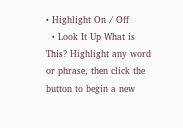• Highlight On / Off
  • Look It Up What is This? Highlight any word or phrase, then click the button to begin a new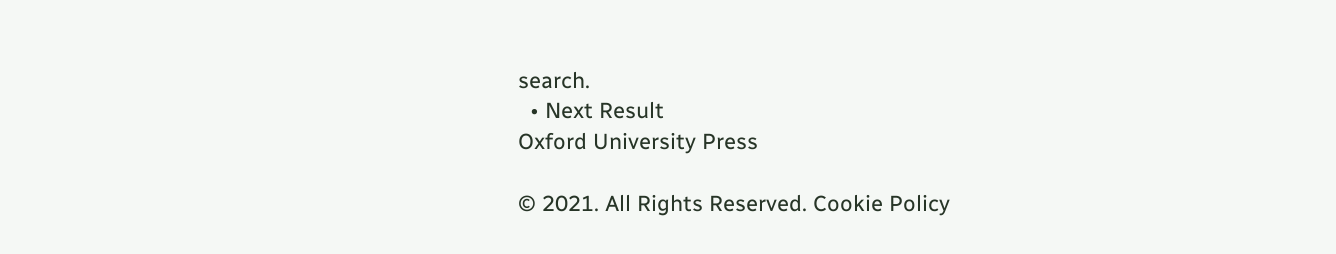search.
  • Next Result
Oxford University Press

© 2021. All Rights Reserved. Cookie Policy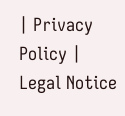| Privacy Policy | Legal Notice